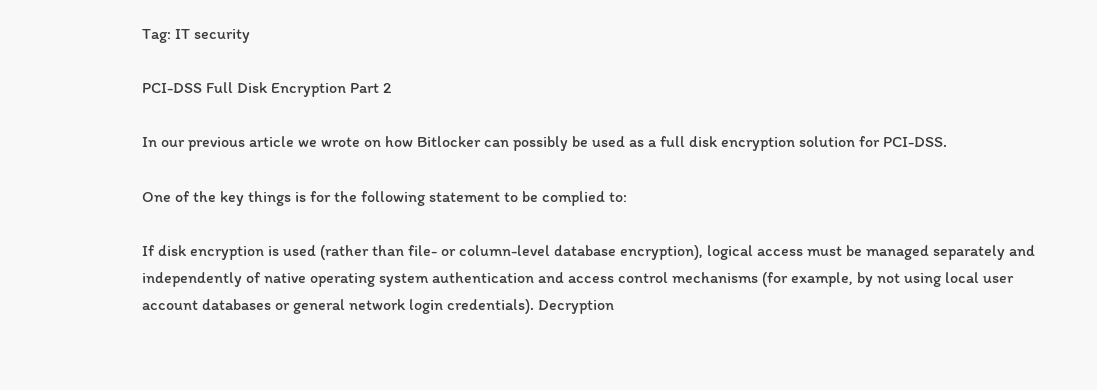Tag: IT security

PCI-DSS Full Disk Encryption Part 2

In our previous article we wrote on how Bitlocker can possibly be used as a full disk encryption solution for PCI-DSS.

One of the key things is for the following statement to be complied to:

If disk encryption is used (rather than file- or column-level database encryption), logical access must be managed separately and independently of native operating system authentication and access control mechanisms (for example, by not using local user account databases or general network login credentials). Decryption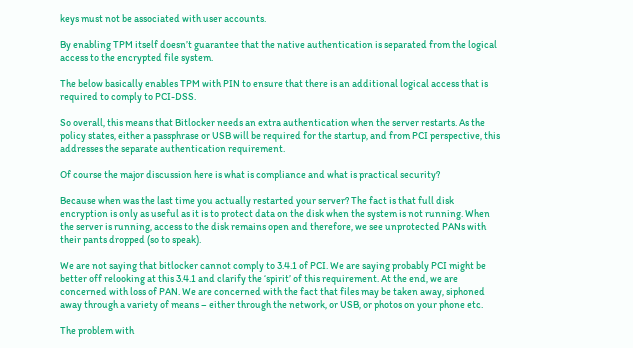keys must not be associated with user accounts.

By enabling TPM itself doesn’t guarantee that the native authentication is separated from the logical access to the encrypted file system.

The below basically enables TPM with PIN to ensure that there is an additional logical access that is required to comply to PCI-DSS.

So overall, this means that Bitlocker needs an extra authentication when the server restarts. As the policy states, either a passphrase or USB will be required for the startup, and from PCI perspective, this addresses the separate authentication requirement.

Of course the major discussion here is what is compliance and what is practical security?

Because when was the last time you actually restarted your server? The fact is that full disk encryption is only as useful as it is to protect data on the disk when the system is not running. When the server is running, access to the disk remains open and therefore, we see unprotected PANs with their pants dropped (so to speak).

We are not saying that bitlocker cannot comply to 3.4.1 of PCI. We are saying probably PCI might be better off relooking at this 3.4.1 and clarify the ‘spirit’ of this requirement. At the end, we are concerned with loss of PAN. We are concerned with the fact that files may be taken away, siphoned away through a variety of means – either through the network, or USB, or photos on your phone etc.

The problem with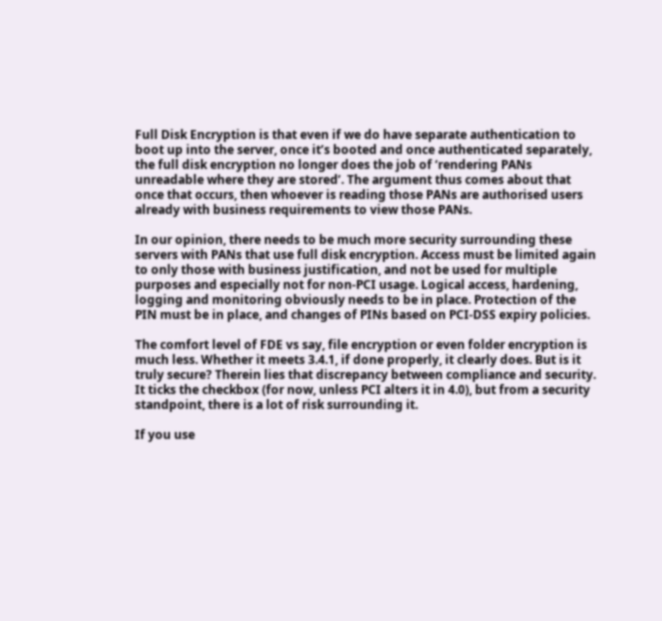Full Disk Encryption is that even if we do have separate authentication to boot up into the server, once it’s booted and once authenticated separately, the full disk encryption no longer does the job of ‘rendering PANs unreadable where they are stored’. The argument thus comes about that once that occurs, then whoever is reading those PANs are authorised users already with business requirements to view those PANs.

In our opinion, there needs to be much more security surrounding these servers with PANs that use full disk encryption. Access must be limited again to only those with business justification, and not be used for multiple purposes and especially not for non-PCI usage. Logical access, hardening, logging and monitoring obviously needs to be in place. Protection of the PIN must be in place, and changes of PINs based on PCI-DSS expiry policies.

The comfort level of FDE vs say, file encryption or even folder encryption is much less. Whether it meets 3.4.1, if done properly, it clearly does. But is it truly secure? Therein lies that discrepancy between compliance and security. It ticks the checkbox (for now, unless PCI alters it in 4.0), but from a security standpoint, there is a lot of risk surrounding it.

If you use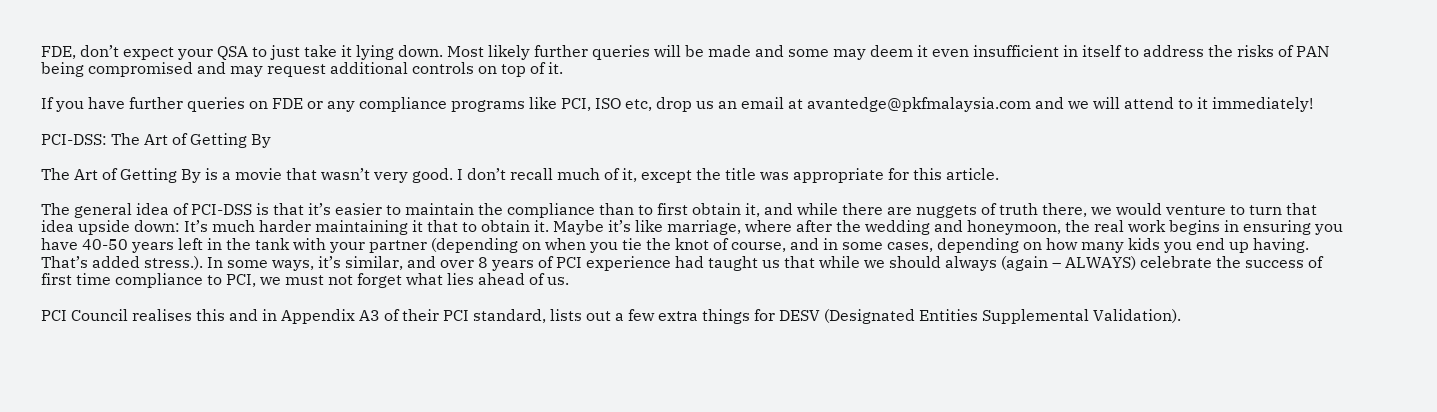FDE, don’t expect your QSA to just take it lying down. Most likely further queries will be made and some may deem it even insufficient in itself to address the risks of PAN being compromised and may request additional controls on top of it.

If you have further queries on FDE or any compliance programs like PCI, ISO etc, drop us an email at avantedge@pkfmalaysia.com and we will attend to it immediately!

PCI-DSS: The Art of Getting By

The Art of Getting By is a movie that wasn’t very good. I don’t recall much of it, except the title was appropriate for this article.

The general idea of PCI-DSS is that it’s easier to maintain the compliance than to first obtain it, and while there are nuggets of truth there, we would venture to turn that idea upside down: It’s much harder maintaining it that to obtain it. Maybe it’s like marriage, where after the wedding and honeymoon, the real work begins in ensuring you have 40-50 years left in the tank with your partner (depending on when you tie the knot of course, and in some cases, depending on how many kids you end up having. That’s added stress.). In some ways, it’s similar, and over 8 years of PCI experience had taught us that while we should always (again – ALWAYS) celebrate the success of first time compliance to PCI, we must not forget what lies ahead of us.

PCI Council realises this and in Appendix A3 of their PCI standard, lists out a few extra things for DESV (Designated Entities Supplemental Validation).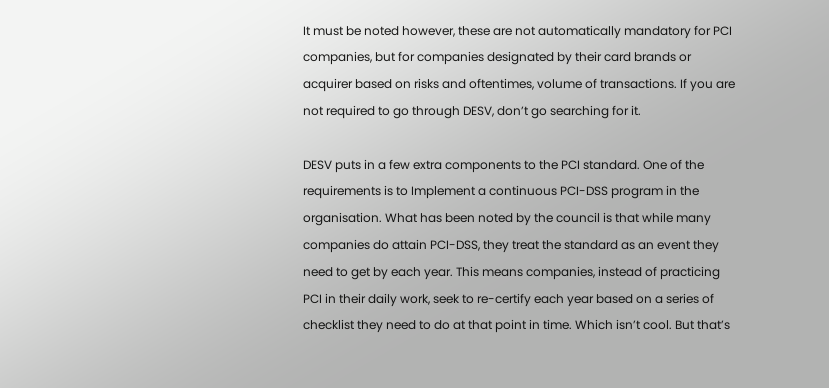It must be noted however, these are not automatically mandatory for PCI companies, but for companies designated by their card brands or acquirer based on risks and oftentimes, volume of transactions. If you are not required to go through DESV, don’t go searching for it.

DESV puts in a few extra components to the PCI standard. One of the requirements is to Implement a continuous PCI-DSS program in the organisation. What has been noted by the council is that while many companies do attain PCI-DSS, they treat the standard as an event they need to get by each year. This means companies, instead of practicing PCI in their daily work, seek to re-certify each year based on a series of checklist they need to do at that point in time. Which isn’t cool. But that’s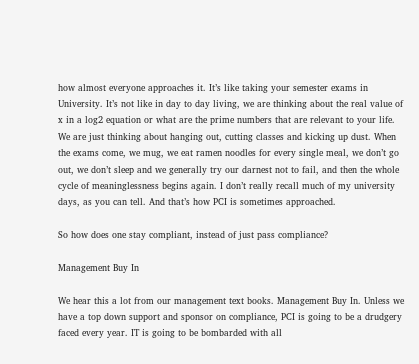how almost everyone approaches it. It’s like taking your semester exams in University. It’s not like in day to day living, we are thinking about the real value of x in a log2 equation or what are the prime numbers that are relevant to your life. We are just thinking about hanging out, cutting classes and kicking up dust. When the exams come, we mug, we eat ramen noodles for every single meal, we don’t go out, we don’t sleep and we generally try our darnest not to fail, and then the whole cycle of meaninglessness begins again. I don’t really recall much of my university days, as you can tell. And that’s how PCI is sometimes approached.

So how does one stay compliant, instead of just pass compliance?

Management Buy In

We hear this a lot from our management text books. Management Buy In. Unless we have a top down support and sponsor on compliance, PCI is going to be a drudgery faced every year. IT is going to be bombarded with all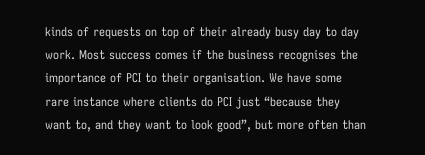kinds of requests on top of their already busy day to day work. Most success comes if the business recognises the importance of PCI to their organisation. We have some rare instance where clients do PCI just “because they want to, and they want to look good”, but more often than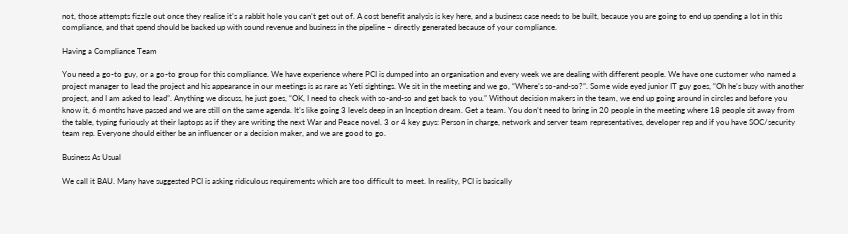not, those attempts fizzle out once they realise it’s a rabbit hole you can’t get out of. A cost benefit analysis is key here, and a business case needs to be built, because you are going to end up spending a lot in this compliance, and that spend should be backed up with sound revenue and business in the pipeline – directly generated because of your compliance.

Having a Compliance Team

You need a go-to guy, or a go-to group for this compliance. We have experience where PCI is dumped into an organisation and every week we are dealing with different people. We have one customer who named a project manager to lead the project and his appearance in our meetings is as rare as Yeti sightings. We sit in the meeting and we go, “Where’s so-and-so?”. Some wide eyed junior IT guy goes, “Oh he’s busy with another project, and I am asked to lead”. Anything we discuss, he just goes, “OK, I need to check with so-and-so and get back to you.” Without decision makers in the team, we end up going around in circles and before you know it, 6 months have passed and we are still on the same agenda. It’s like going 3 levels deep in an Inception dream. Get a team. You don’t need to bring in 20 people in the meeting where 18 people sit away from the table, typing furiously at their laptops as if they are writing the next War and Peace novel. 3 or 4 key guys: Person in charge, network and server team representatives, developer rep and if you have SOC/security team rep. Everyone should either be an influencer or a decision maker, and we are good to go.

Business As Usual

We call it BAU. Many have suggested PCI is asking ridiculous requirements which are too difficult to meet. In reality, PCI is basically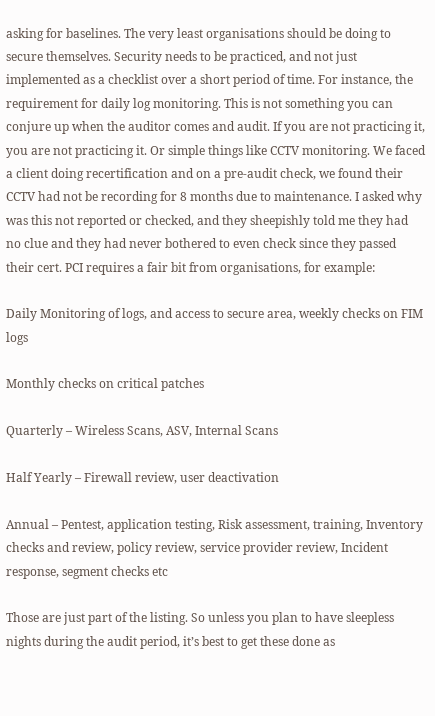asking for baselines. The very least organisations should be doing to secure themselves. Security needs to be practiced, and not just implemented as a checklist over a short period of time. For instance, the requirement for daily log monitoring. This is not something you can conjure up when the auditor comes and audit. If you are not practicing it, you are not practicing it. Or simple things like CCTV monitoring. We faced a client doing recertification and on a pre-audit check, we found their CCTV had not be recording for 8 months due to maintenance. I asked why was this not reported or checked, and they sheepishly told me they had no clue and they had never bothered to even check since they passed their cert. PCI requires a fair bit from organisations, for example:

Daily Monitoring of logs, and access to secure area, weekly checks on FIM logs

Monthly checks on critical patches

Quarterly – Wireless Scans, ASV, Internal Scans

Half Yearly – Firewall review, user deactivation

Annual – Pentest, application testing, Risk assessment, training, Inventory checks and review, policy review, service provider review, Incident response, segment checks etc

Those are just part of the listing. So unless you plan to have sleepless nights during the audit period, it’s best to get these done as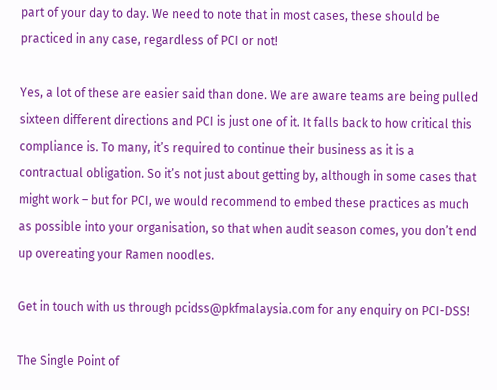part of your day to day. We need to note that in most cases, these should be practiced in any case, regardless of PCI or not!

Yes, a lot of these are easier said than done. We are aware teams are being pulled sixteen different directions and PCI is just one of it. It falls back to how critical this compliance is. To many, it’s required to continue their business as it is a contractual obligation. So it’s not just about getting by, although in some cases that might work – but for PCI, we would recommend to embed these practices as much as possible into your organisation, so that when audit season comes, you don’t end up overeating your Ramen noodles.

Get in touch with us through pcidss@pkfmalaysia.com for any enquiry on PCI-DSS!

The Single Point of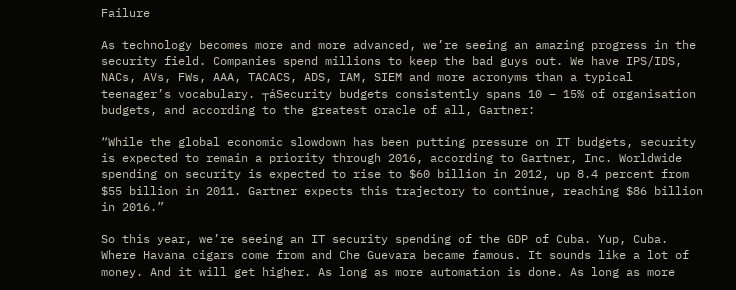Failure

As technology becomes more and more advanced, we’re seeing an amazing progress in the security field. Companies spend millions to keep the bad guys out. We have IPS/IDS, NACs, AVs, FWs, AAA, TACACS, ADS, IAM, SIEM and more acronyms than a typical teenager’s vocabulary. ┬áSecurity budgets consistently spans 10 – 15% of organisation budgets, and according to the greatest oracle of all, Gartner:

“While the global economic slowdown has been putting pressure on IT budgets, security is expected to remain a priority through 2016, according to Gartner, Inc. Worldwide spending on security is expected to rise to $60 billion in 2012, up 8.4 percent from $55 billion in 2011. Gartner expects this trajectory to continue, reaching $86 billion in 2016.”

So this year, we’re seeing an IT security spending of the GDP of Cuba. Yup, Cuba. Where Havana cigars come from and Che Guevara became famous. It sounds like a lot of money. And it will get higher. As long as more automation is done. As long as more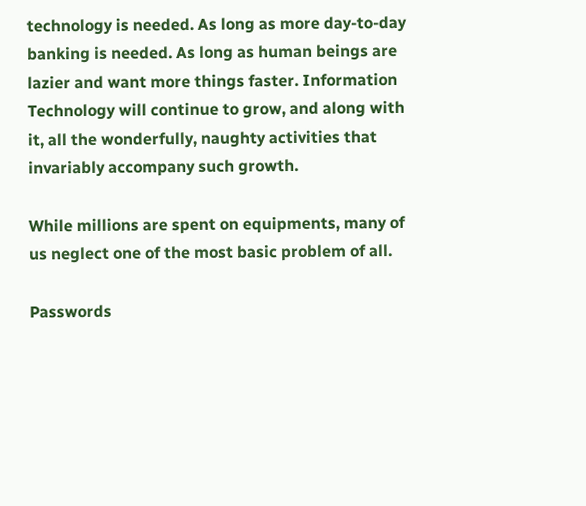technology is needed. As long as more day-to-day banking is needed. As long as human beings are lazier and want more things faster. Information Technology will continue to grow, and along with it, all the wonderfully, naughty activities that invariably accompany such growth.

While millions are spent on equipments, many of us neglect one of the most basic problem of all.

Passwords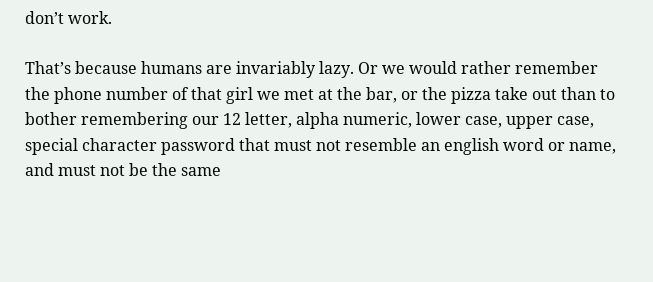don’t work.

That’s because humans are invariably lazy. Or we would rather remember the phone number of that girl we met at the bar, or the pizza take out than to bother remembering our 12 letter, alpha numeric, lower case, upper case, special character password that must not resemble an english word or name, and must not be the same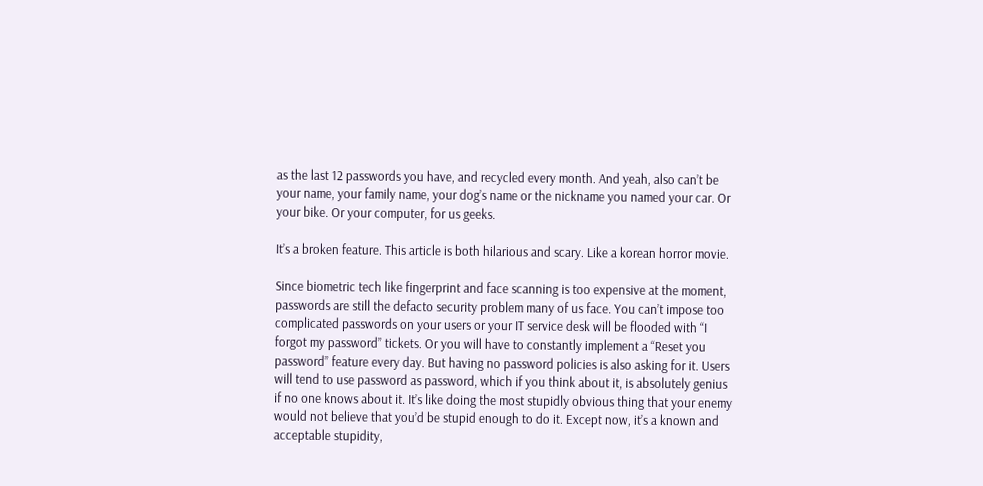as the last 12 passwords you have, and recycled every month. And yeah, also can’t be your name, your family name, your dog’s name or the nickname you named your car. Or your bike. Or your computer, for us geeks.

It’s a broken feature. This article is both hilarious and scary. Like a korean horror movie.

Since biometric tech like fingerprint and face scanning is too expensive at the moment, passwords are still the defacto security problem many of us face. You can’t impose too complicated passwords on your users or your IT service desk will be flooded with “I forgot my password” tickets. Or you will have to constantly implement a “Reset you password” feature every day. But having no password policies is also asking for it. Users will tend to use password as password, which if you think about it, is absolutely genius if no one knows about it. It’s like doing the most stupidly obvious thing that your enemy would not believe that you’d be stupid enough to do it. Except now, it’s a known and acceptable stupidity,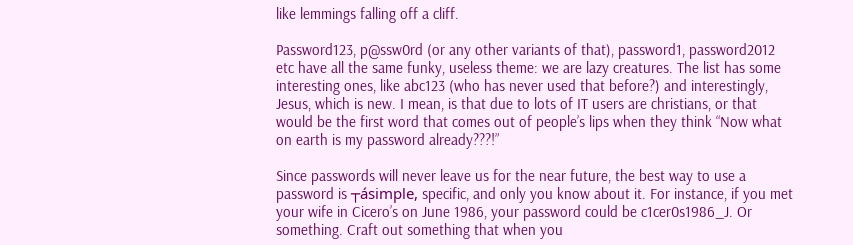like lemmings falling off a cliff.

Password123, p@ssw0rd (or any other variants of that), password1, password2012 etc have all the same funky, useless theme: we are lazy creatures. The list has some interesting ones, like abc123 (who has never used that before?) and interestingly, Jesus, which is new. I mean, is that due to lots of IT users are christians, or that would be the first word that comes out of people’s lips when they think “Now what on earth is my password already???!”

Since passwords will never leave us for the near future, the best way to use a password is ┬ásimple, specific, and only you know about it. For instance, if you met your wife in Cicero’s on June 1986, your password could be c1cer0s1986_J. Or something. Craft out something that when you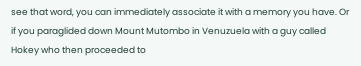see that word, you can immediately associate it with a memory you have. Or if you paraglided down Mount Mutombo in Venuzuela with a guy called Hokey who then proceeded to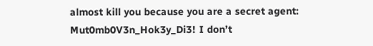almost kill you because you are a secret agent: Mut0mb0V3n_Hok3y_Di3! I don’t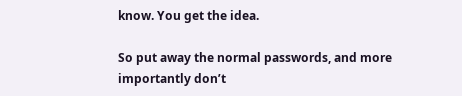know. You get the idea.

So put away the normal passwords, and more importantly don’t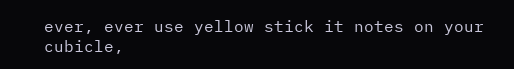ever, ever use yellow stick it notes on your cubicle,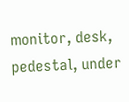monitor, desk, pedestal, under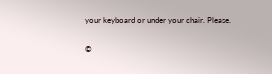your keyboard or under your chair. Please.

©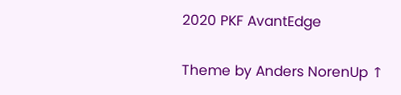2020 PKF AvantEdge

Theme by Anders NorenUp ↑